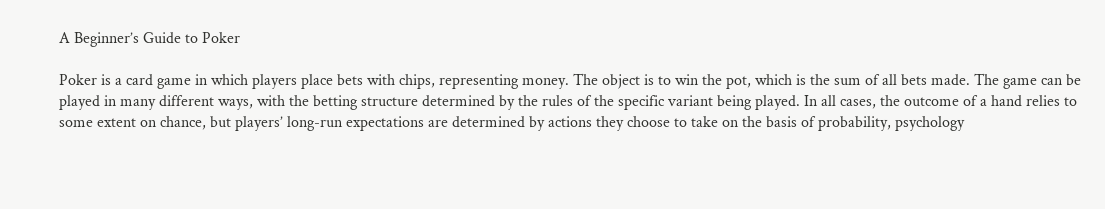A Beginner’s Guide to Poker

Poker is a card game in which players place bets with chips, representing money. The object is to win the pot, which is the sum of all bets made. The game can be played in many different ways, with the betting structure determined by the rules of the specific variant being played. In all cases, the outcome of a hand relies to some extent on chance, but players’ long-run expectations are determined by actions they choose to take on the basis of probability, psychology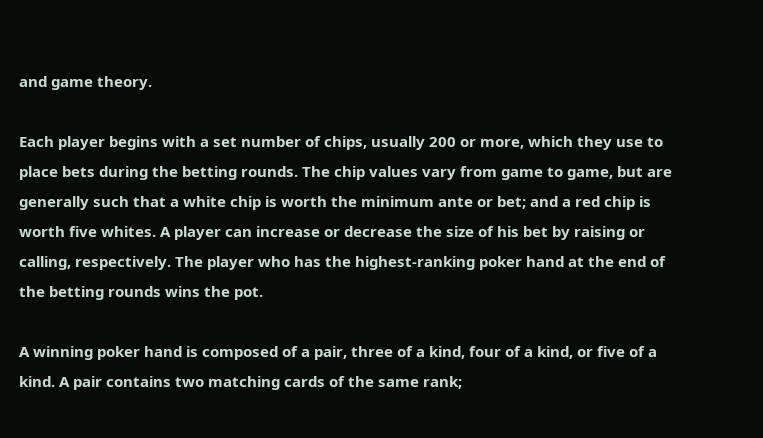and game theory.

Each player begins with a set number of chips, usually 200 or more, which they use to place bets during the betting rounds. The chip values vary from game to game, but are generally such that a white chip is worth the minimum ante or bet; and a red chip is worth five whites. A player can increase or decrease the size of his bet by raising or calling, respectively. The player who has the highest-ranking poker hand at the end of the betting rounds wins the pot.

A winning poker hand is composed of a pair, three of a kind, four of a kind, or five of a kind. A pair contains two matching cards of the same rank;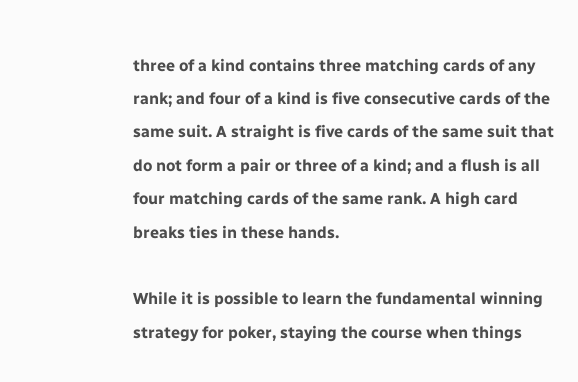three of a kind contains three matching cards of any rank; and four of a kind is five consecutive cards of the same suit. A straight is five cards of the same suit that do not form a pair or three of a kind; and a flush is all four matching cards of the same rank. A high card breaks ties in these hands.

While it is possible to learn the fundamental winning strategy for poker, staying the course when things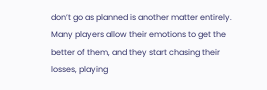don’t go as planned is another matter entirely. Many players allow their emotions to get the better of them, and they start chasing their losses, playing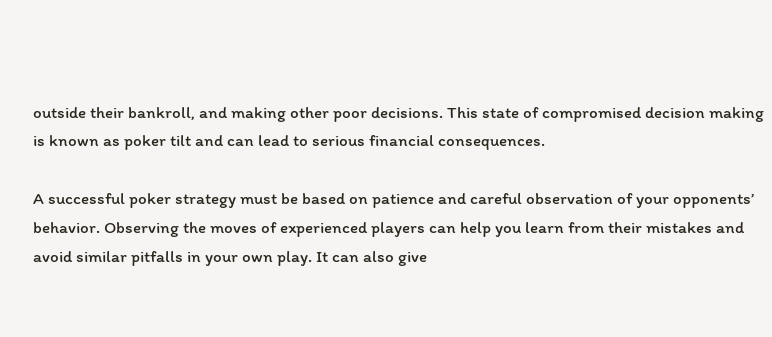outside their bankroll, and making other poor decisions. This state of compromised decision making is known as poker tilt and can lead to serious financial consequences.

A successful poker strategy must be based on patience and careful observation of your opponents’ behavior. Observing the moves of experienced players can help you learn from their mistakes and avoid similar pitfalls in your own play. It can also give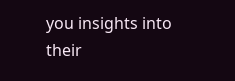you insights into their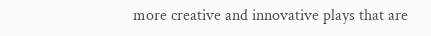more creative and innovative plays that are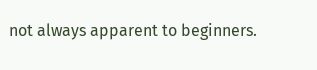not always apparent to beginners.